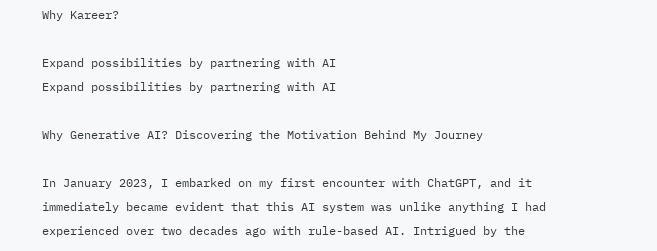Why Kareer?

Expand possibilities by partnering with AI
Expand possibilities by partnering with AI

Why Generative AI? Discovering the Motivation Behind My Journey

In January 2023, I embarked on my first encounter with ChatGPT, and it immediately became evident that this AI system was unlike anything I had experienced over two decades ago with rule-based AI. Intrigued by the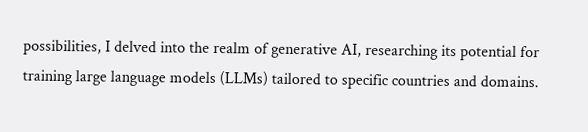possibilities, I delved into the realm of generative AI, researching its potential for training large language models (LLMs) tailored to specific countries and domains.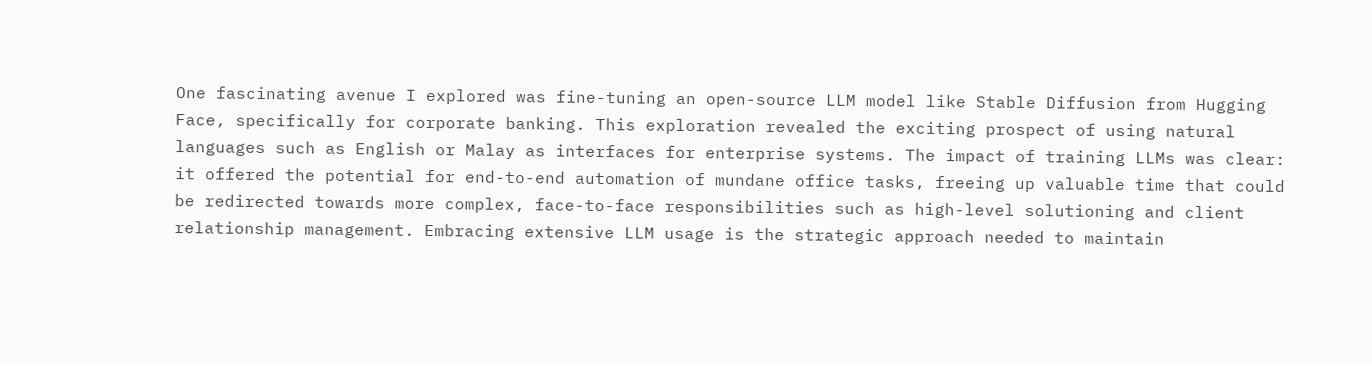One fascinating avenue I explored was fine-tuning an open-source LLM model like Stable Diffusion from Hugging Face, specifically for corporate banking. This exploration revealed the exciting prospect of using natural languages such as English or Malay as interfaces for enterprise systems. The impact of training LLMs was clear: it offered the potential for end-to-end automation of mundane office tasks, freeing up valuable time that could be redirected towards more complex, face-to-face responsibilities such as high-level solutioning and client relationship management. Embracing extensive LLM usage is the strategic approach needed to maintain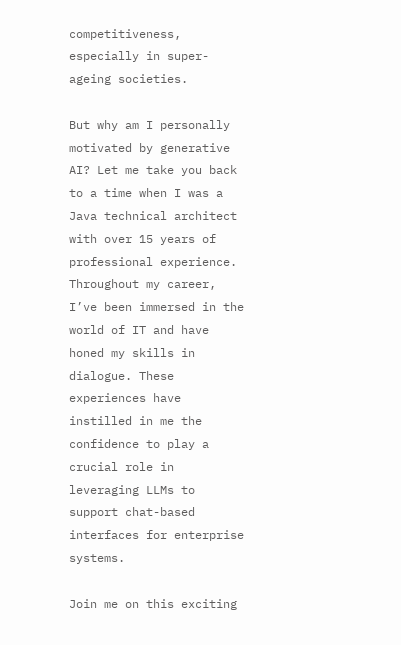competitiveness, especially in super-ageing societies.

But why am I personally motivated by generative AI? Let me take you back to a time when I was a Java technical architect with over 15 years of professional experience. Throughout my career, I’ve been immersed in the world of IT and have honed my skills in dialogue. These experiences have instilled in me the confidence to play a crucial role in leveraging LLMs to support chat-based interfaces for enterprise systems.

Join me on this exciting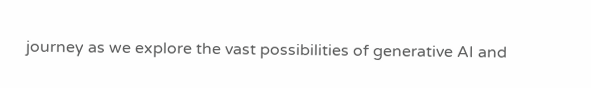journey as we explore the vast possibilities of generative AI and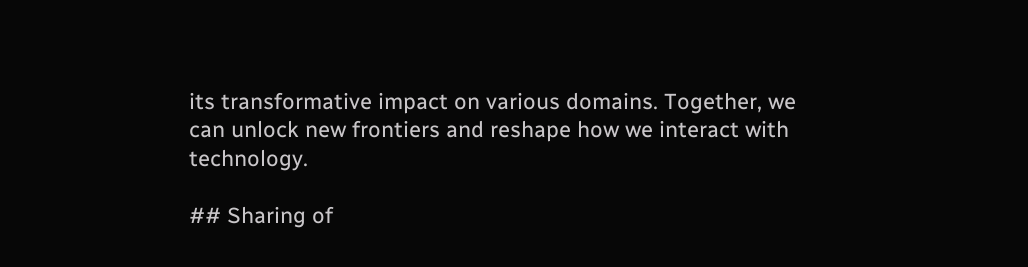its transformative impact on various domains. Together, we can unlock new frontiers and reshape how we interact with technology.

## Sharing of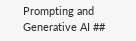Prompting and Generative AI ##